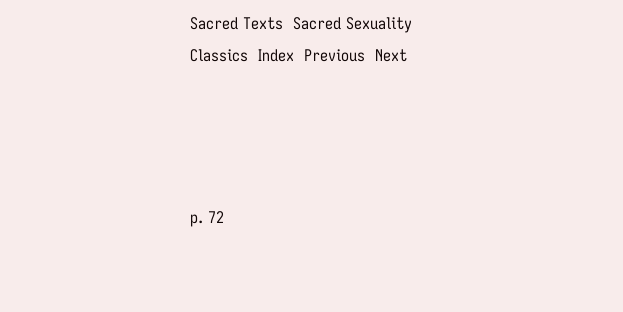Sacred Texts  Sacred Sexuality  Classics  Index  Previous  Next




p. 72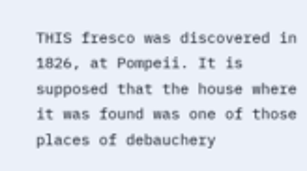THIS fresco was discovered in 1826, at Pompeii. It is supposed that the house where it was found was one of those places of debauchery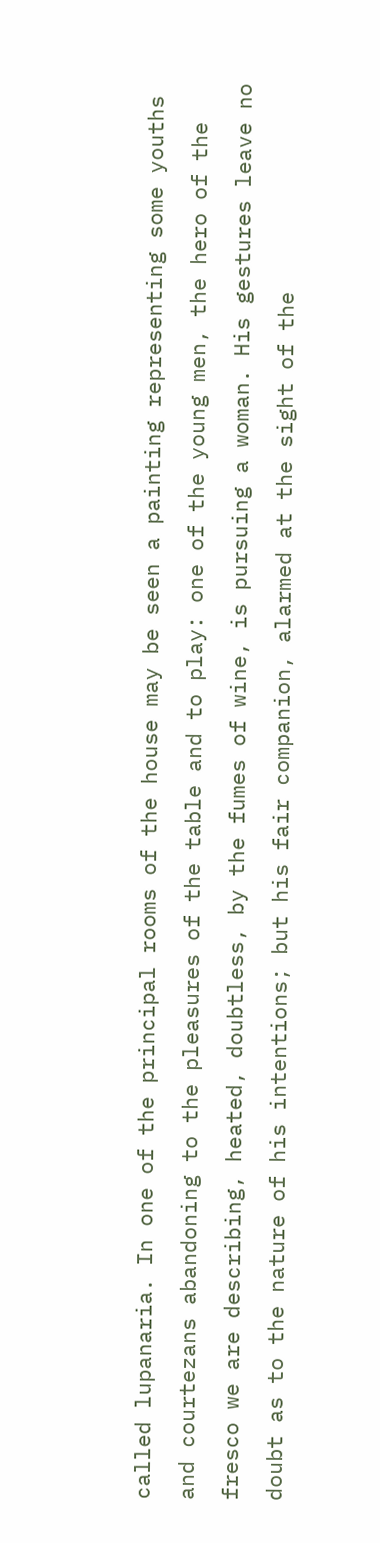called lupanaria. In one of the principal rooms of the house may be seen a painting representing some youths and courtezans abandoning to the pleasures of the table and to play: one of the young men, the hero of the fresco we are describing, heated, doubtless, by the fumes of wine, is pursuing a woman. His gestures leave no doubt as to the nature of his intentions; but his fair companion, alarmed at the sight of the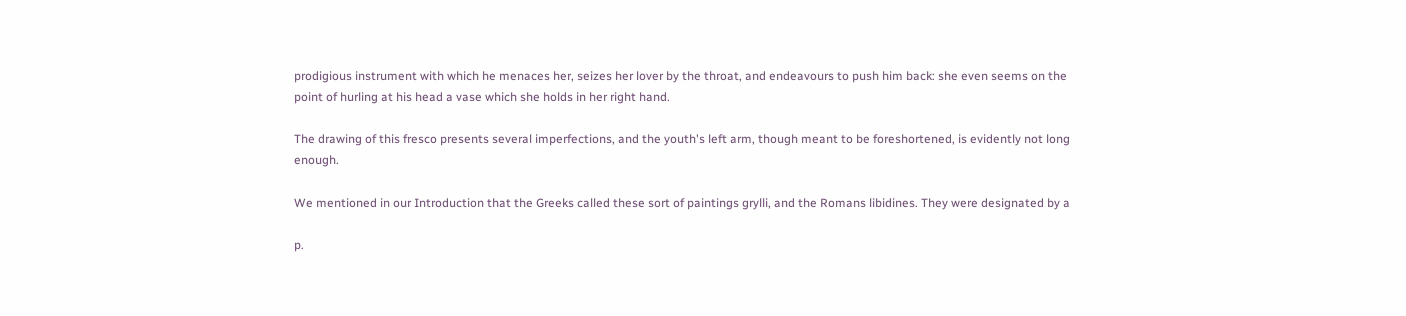prodigious instrument with which he menaces her, seizes her lover by the throat, and endeavours to push him back: she even seems on the point of hurling at his head a vase which she holds in her right hand.

The drawing of this fresco presents several imperfections, and the youth's left arm, though meant to be foreshortened, is evidently not long enough.

We mentioned in our Introduction that the Greeks called these sort of paintings grylli, and the Romans libidines. They were designated by a

p.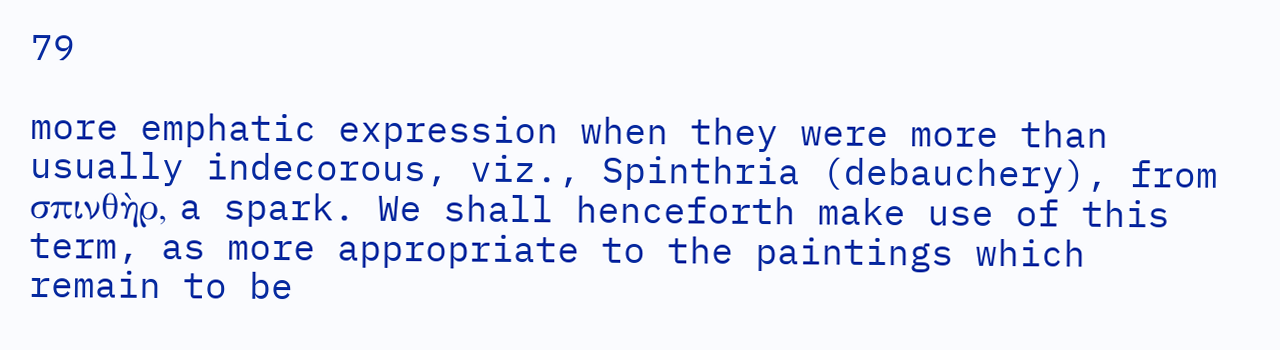79

more emphatic expression when they were more than usually indecorous, viz., Spinthria (debauchery), from σπινθὴρ, a spark. We shall henceforth make use of this term, as more appropriate to the paintings which remain to be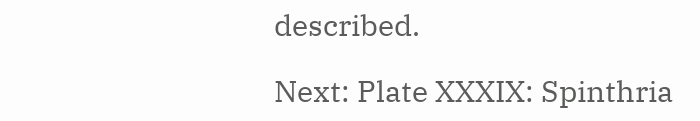described.

Next: Plate XXXIX: Spinthria